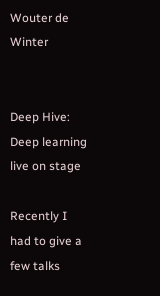Wouter de Winter


Deep Hive: Deep learning live on stage

Recently I had to give a few talks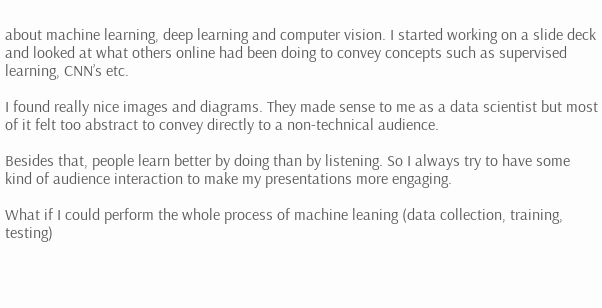about machine learning, deep learning and computer vision. I started working on a slide deck and looked at what others online had been doing to convey concepts such as supervised learning, CNN’s etc.

I found really nice images and diagrams. They made sense to me as a data scientist but most of it felt too abstract to convey directly to a non-technical audience.

Besides that, people learn better by doing than by listening. So I always try to have some kind of audience interaction to make my presentations more engaging.

What if I could perform the whole process of machine leaning (data collection, training, testing)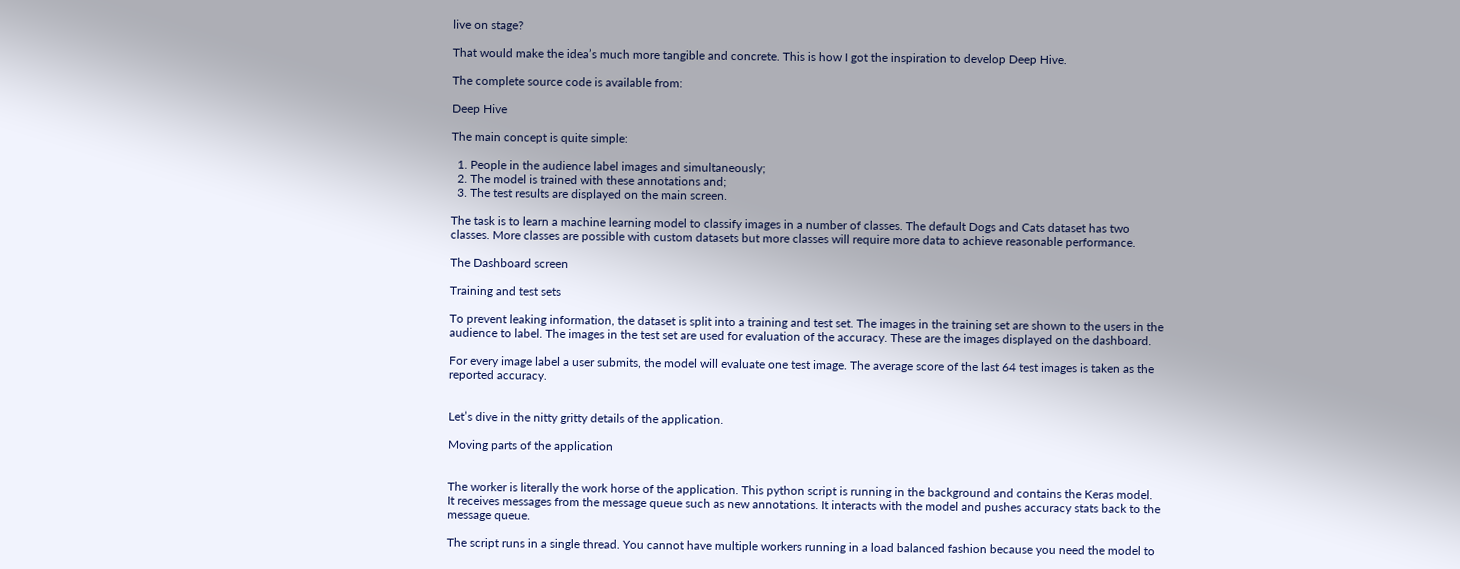live on stage?

That would make the idea’s much more tangible and concrete. This is how I got the inspiration to develop Deep Hive.

The complete source code is available from:

Deep Hive

The main concept is quite simple:

  1. People in the audience label images and simultaneously;
  2. The model is trained with these annotations and;
  3. The test results are displayed on the main screen.

The task is to learn a machine learning model to classify images in a number of classes. The default Dogs and Cats dataset has two classes. More classes are possible with custom datasets but more classes will require more data to achieve reasonable performance.

The Dashboard screen

Training and test sets

To prevent leaking information, the dataset is split into a training and test set. The images in the training set are shown to the users in the audience to label. The images in the test set are used for evaluation of the accuracy. These are the images displayed on the dashboard.

For every image label a user submits, the model will evaluate one test image. The average score of the last 64 test images is taken as the reported accuracy.


Let’s dive in the nitty gritty details of the application.

Moving parts of the application


The worker is literally the work horse of the application. This python script is running in the background and contains the Keras model. It receives messages from the message queue such as new annotations. It interacts with the model and pushes accuracy stats back to the message queue.

The script runs in a single thread. You cannot have multiple workers running in a load balanced fashion because you need the model to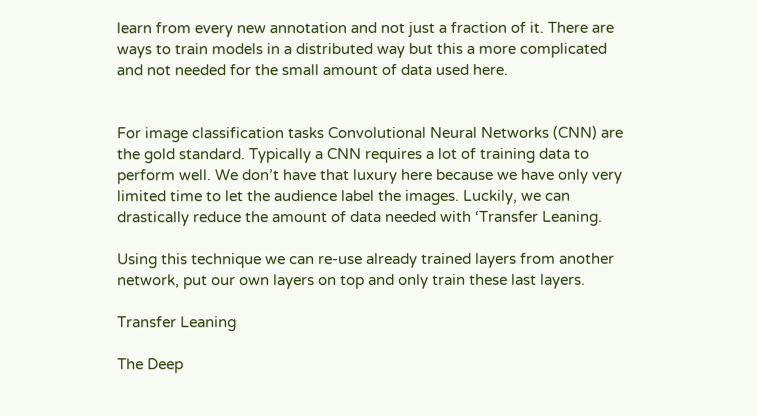learn from every new annotation and not just a fraction of it. There are ways to train models in a distributed way but this a more complicated and not needed for the small amount of data used here.


For image classification tasks Convolutional Neural Networks (CNN) are the gold standard. Typically a CNN requires a lot of training data to perform well. We don’t have that luxury here because we have only very limited time to let the audience label the images. Luckily, we can drastically reduce the amount of data needed with ‘Transfer Leaning.

Using this technique we can re-use already trained layers from another network, put our own layers on top and only train these last layers.

Transfer Leaning

The Deep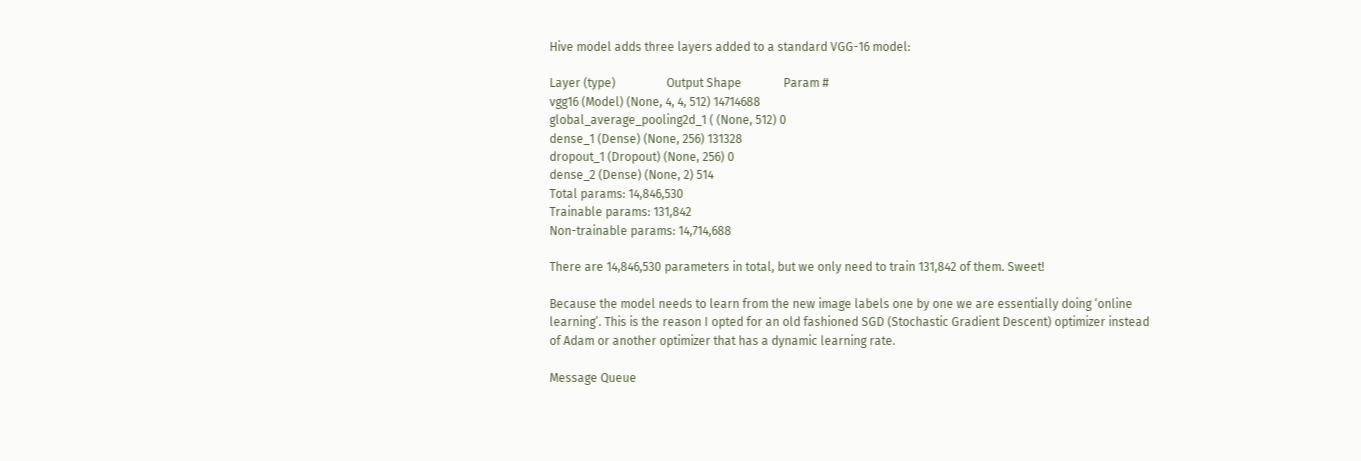Hive model adds three layers added to a standard VGG-16 model:

Layer (type)                 Output Shape              Param #
vgg16 (Model) (None, 4, 4, 512) 14714688
global_average_pooling2d_1 ( (None, 512) 0
dense_1 (Dense) (None, 256) 131328
dropout_1 (Dropout) (None, 256) 0
dense_2 (Dense) (None, 2) 514
Total params: 14,846,530
Trainable params: 131,842
Non-trainable params: 14,714,688

There are 14,846,530 parameters in total, but we only need to train 131,842 of them. Sweet!

Because the model needs to learn from the new image labels one by one we are essentially doing ‘online learning’. This is the reason I opted for an old fashioned SGD (Stochastic Gradient Descent) optimizer instead of Adam or another optimizer that has a dynamic learning rate.

Message Queue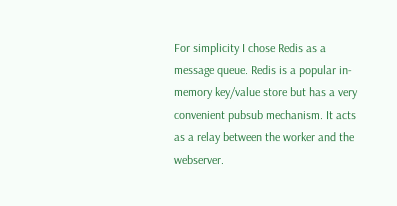For simplicity I chose Redis as a message queue. Redis is a popular in-memory key/value store but has a very convenient pubsub mechanism. It acts as a relay between the worker and the webserver.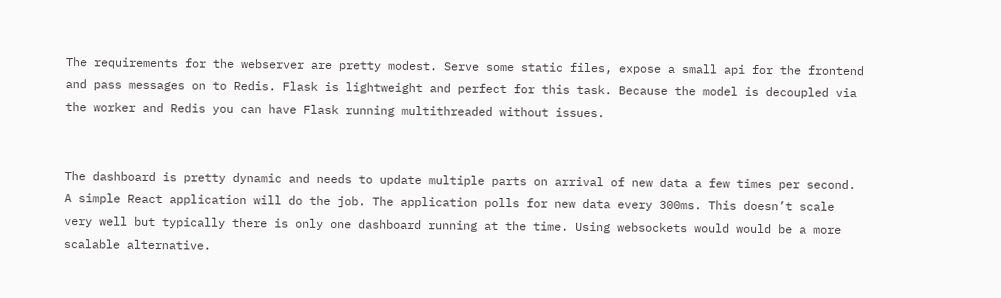The requirements for the webserver are pretty modest. Serve some static files, expose a small api for the frontend and pass messages on to Redis. Flask is lightweight and perfect for this task. Because the model is decoupled via the worker and Redis you can have Flask running multithreaded without issues.


The dashboard is pretty dynamic and needs to update multiple parts on arrival of new data a few times per second. A simple React application will do the job. The application polls for new data every 300ms. This doesn’t scale very well but typically there is only one dashboard running at the time. Using websockets would would be a more scalable alternative.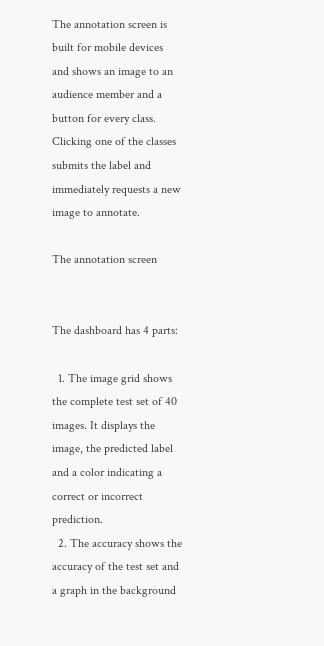The annotation screen is built for mobile devices and shows an image to an audience member and a button for every class. Clicking one of the classes submits the label and immediately requests a new image to annotate.

The annotation screen


The dashboard has 4 parts:

  1. The image grid shows the complete test set of 40 images. It displays the image, the predicted label and a color indicating a correct or incorrect prediction.
  2. The accuracy shows the accuracy of the test set and a graph in the background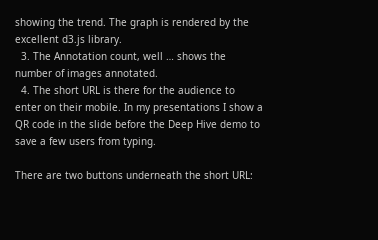showing the trend. The graph is rendered by the excellent d3.js library.
  3. The Annotation count, well … shows the number of images annotated.
  4. The short URL is there for the audience to enter on their mobile. In my presentations I show a QR code in the slide before the Deep Hive demo to save a few users from typing.

There are two buttons underneath the short URL: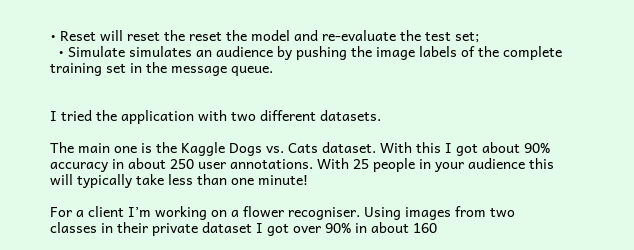• Reset will reset the reset the model and re-evaluate the test set;
  • Simulate simulates an audience by pushing the image labels of the complete training set in the message queue.


I tried the application with two different datasets.

The main one is the Kaggle Dogs vs. Cats dataset. With this I got about 90% accuracy in about 250 user annotations. With 25 people in your audience this will typically take less than one minute!

For a client I’m working on a flower recogniser. Using images from two classes in their private dataset I got over 90% in about 160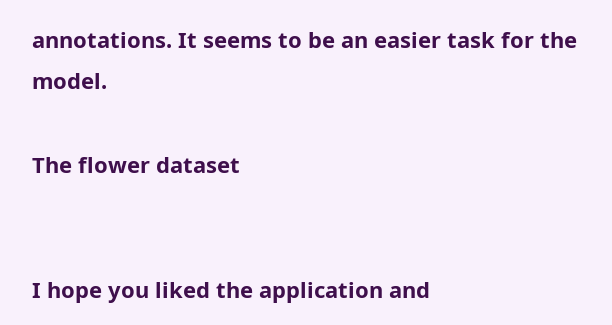annotations. It seems to be an easier task for the model.

The flower dataset


I hope you liked the application and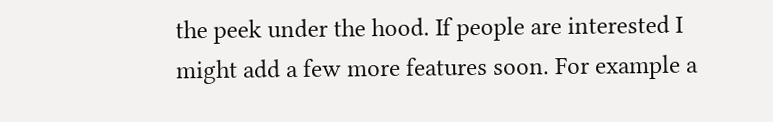the peek under the hood. If people are interested I might add a few more features soon. For example a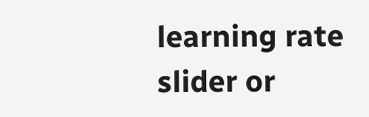learning rate slider or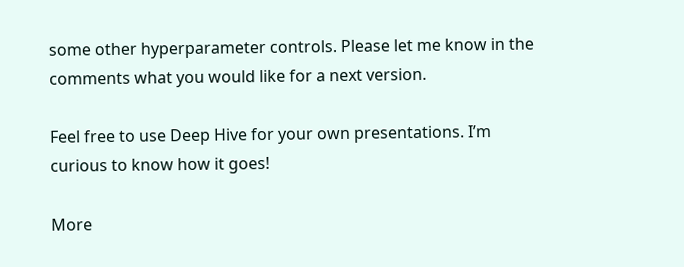some other hyperparameter controls. Please let me know in the comments what you would like for a next version.

Feel free to use Deep Hive for your own presentations. I’m curious to know how it goes!

More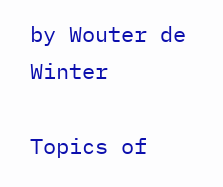by Wouter de Winter

Topics of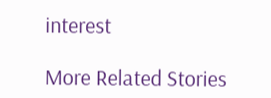interest

More Related Stories